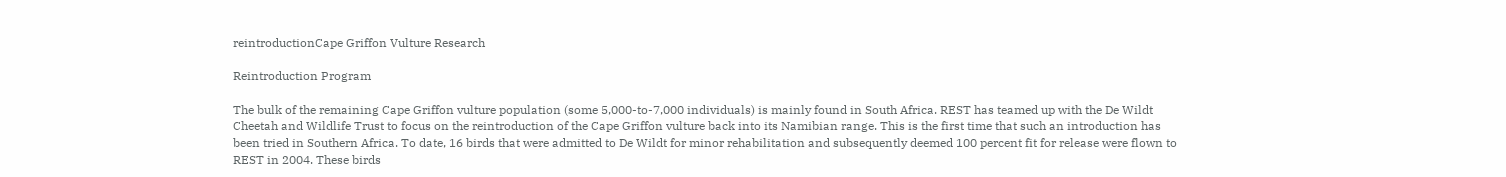reintroductionCape Griffon Vulture Research

Reintroduction Program

The bulk of the remaining Cape Griffon vulture population (some 5,000-to-7,000 individuals) is mainly found in South Africa. REST has teamed up with the De Wildt Cheetah and Wildlife Trust to focus on the reintroduction of the Cape Griffon vulture back into its Namibian range. This is the first time that such an introduction has been tried in Southern Africa. To date, 16 birds that were admitted to De Wildt for minor rehabilitation and subsequently deemed 100 percent fit for release were flown to REST in 2004. These birds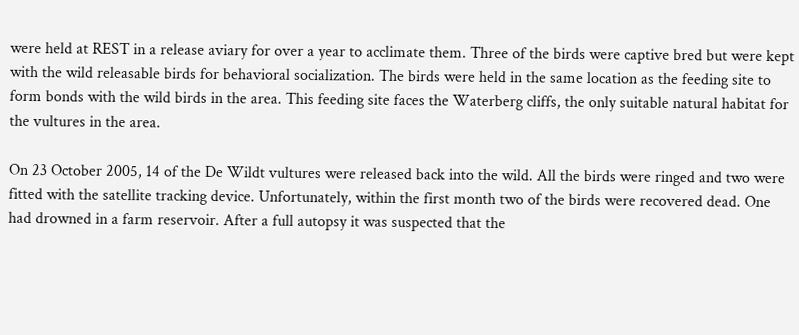were held at REST in a release aviary for over a year to acclimate them. Three of the birds were captive bred but were kept with the wild releasable birds for behavioral socialization. The birds were held in the same location as the feeding site to form bonds with the wild birds in the area. This feeding site faces the Waterberg cliffs, the only suitable natural habitat for the vultures in the area.

On 23 October 2005, 14 of the De Wildt vultures were released back into the wild. All the birds were ringed and two were fitted with the satellite tracking device. Unfortunately, within the first month two of the birds were recovered dead. One had drowned in a farm reservoir. After a full autopsy it was suspected that the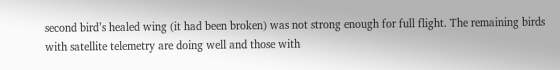second bird’s healed wing (it had been broken) was not strong enough for full flight. The remaining birds with satellite telemetry are doing well and those with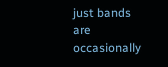just bands are occasionally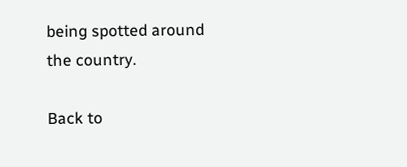being spotted around the country.

Back to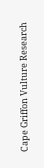Cape Griffon Vulture Research